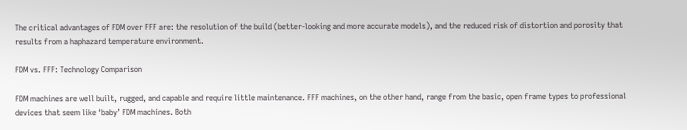The critical advantages of FDM over FFF are: the resolution of the build (better-looking and more accurate models), and the reduced risk of distortion and porosity that results from a haphazard temperature environment.

FDM vs. FFF: Technology Comparison

FDM machines are well built, rugged, and capable and require little maintenance. FFF machines, on the other hand, range from the basic, open frame types to professional devices that seem like ‘baby’ FDM machines. Both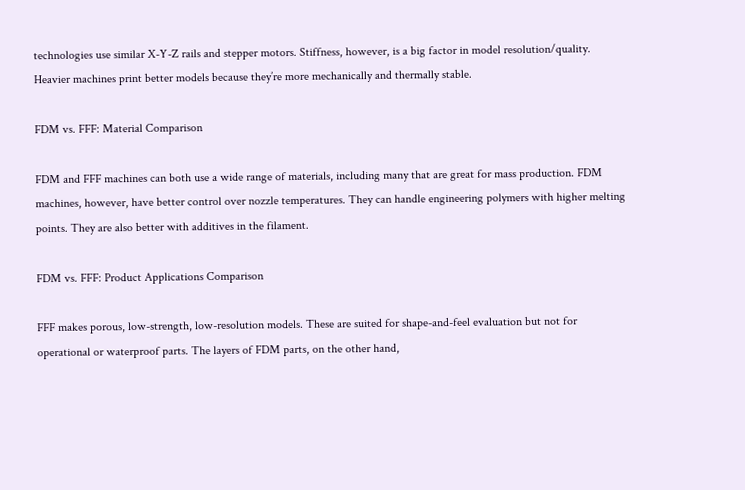technologies use similar X-Y-Z rails and stepper motors. Stiffness, however, is a big factor in model resolution/quality. Heavier machines print better models because they’re more mechanically and thermally stable.

FDM vs. FFF: Material Comparison

FDM and FFF machines can both use a wide range of materials, including many that are great for mass production. FDM machines, however, have better control over nozzle temperatures. They can handle engineering polymers with higher melting points. They are also better with additives in the filament.

FDM vs. FFF: Product Applications Comparison

FFF makes porous, low-strength, low-resolution models. These are suited for shape-and-feel evaluation but not for operational or waterproof parts. The layers of FDM parts, on the other hand,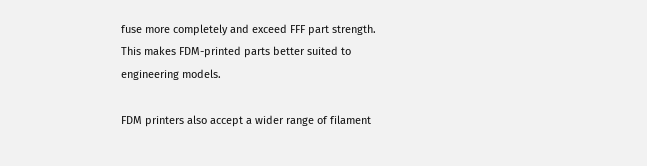fuse more completely and exceed FFF part strength. This makes FDM-printed parts better suited to engineering models.

FDM printers also accept a wider range of filament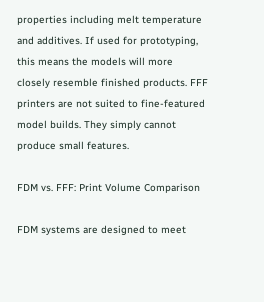properties including melt temperature and additives. If used for prototyping, this means the models will more closely resemble finished products. FFF printers are not suited to fine-featured model builds. They simply cannot produce small features.

FDM vs. FFF: Print Volume Comparison

FDM systems are designed to meet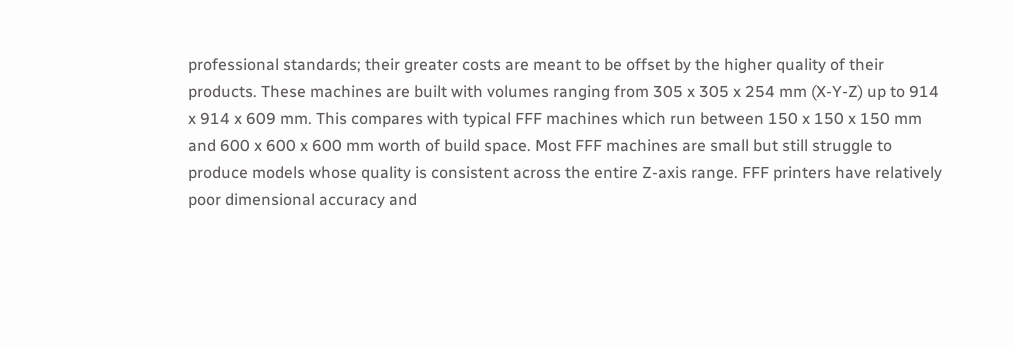professional standards; their greater costs are meant to be offset by the higher quality of their products. These machines are built with volumes ranging from 305 x 305 x 254 mm (X-Y-Z) up to 914 x 914 x 609 mm. This compares with typical FFF machines which run between 150 x 150 x 150 mm and 600 x 600 x 600 mm worth of build space. Most FFF machines are small but still struggle to produce models whose quality is consistent across the entire Z-axis range. FFF printers have relatively poor dimensional accuracy and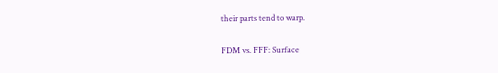their parts tend to warp.

FDM vs. FFF: Surface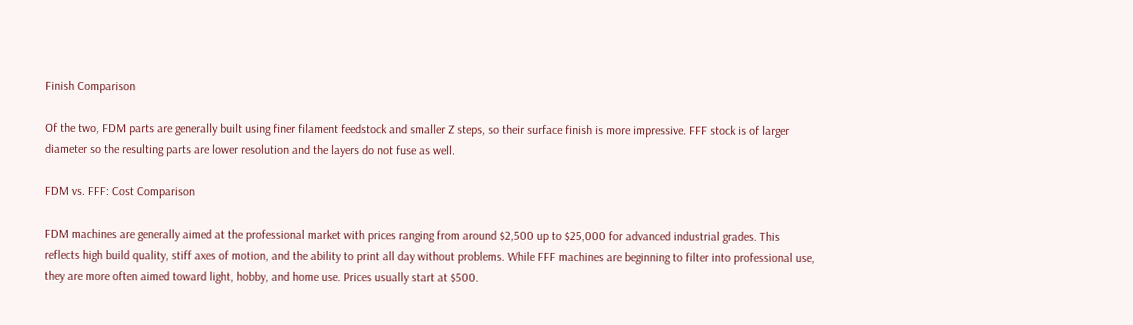Finish Comparison

Of the two, FDM parts are generally built using finer filament feedstock and smaller Z steps, so their surface finish is more impressive. FFF stock is of larger diameter so the resulting parts are lower resolution and the layers do not fuse as well.

FDM vs. FFF: Cost Comparison

FDM machines are generally aimed at the professional market with prices ranging from around $2,500 up to $25,000 for advanced industrial grades. This reflects high build quality, stiff axes of motion, and the ability to print all day without problems. While FFF machines are beginning to filter into professional use, they are more often aimed toward light, hobby, and home use. Prices usually start at $500.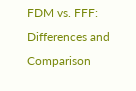FDM vs. FFF: Differences and Comparison